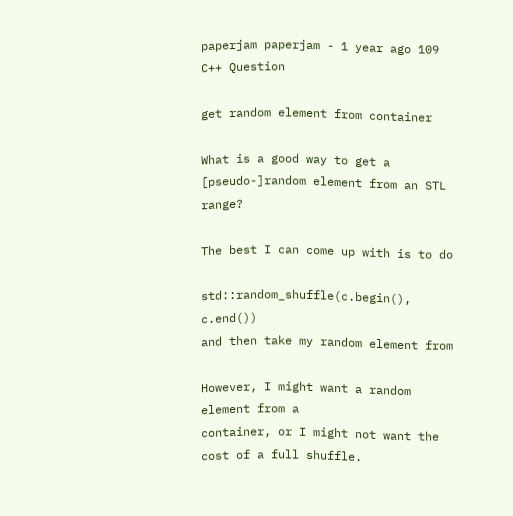paperjam paperjam - 1 year ago 109
C++ Question

get random element from container

What is a good way to get a [pseudo-]random element from an STL range?

The best I can come up with is to do

std::random_shuffle(c.begin(), c.end())
and then take my random element from

However, I might want a random element from a
container, or I might not want the cost of a full shuffle.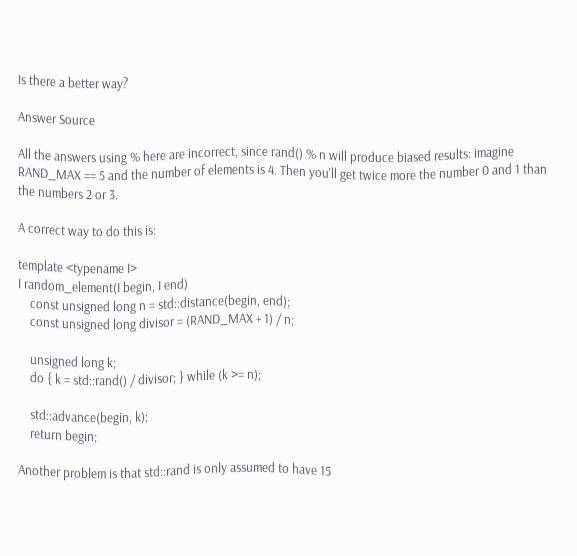Is there a better way?

Answer Source

All the answers using % here are incorrect, since rand() % n will produce biased results: imagine RAND_MAX == 5 and the number of elements is 4. Then you'll get twice more the number 0 and 1 than the numbers 2 or 3.

A correct way to do this is:

template <typename I>
I random_element(I begin, I end)
    const unsigned long n = std::distance(begin, end);
    const unsigned long divisor = (RAND_MAX + 1) / n;

    unsigned long k;
    do { k = std::rand() / divisor; } while (k >= n);

    std::advance(begin, k);
    return begin;

Another problem is that std::rand is only assumed to have 15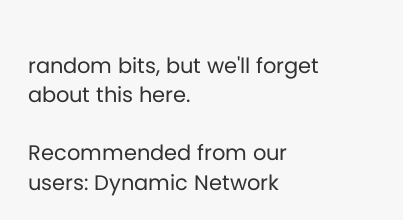random bits, but we'll forget about this here.

Recommended from our users: Dynamic Network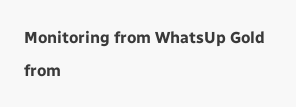Monitoring from WhatsUp Gold from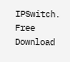IPSwitch. Free Download